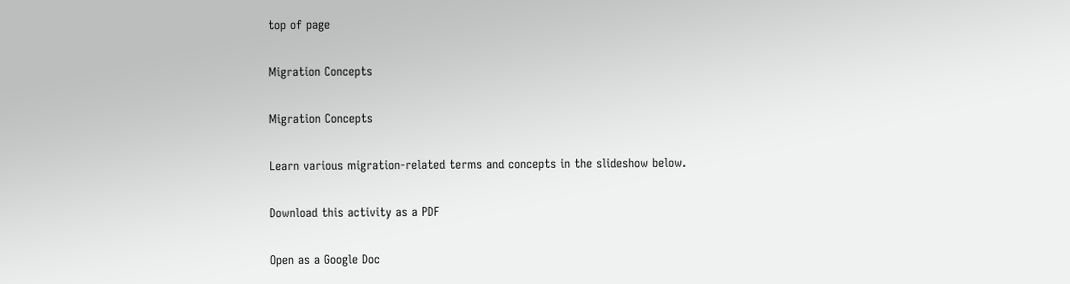top of page

Migration Concepts

Migration Concepts

Learn various migration-related terms and concepts in the slideshow below.

Download this activity as a PDF

Open as a Google Doc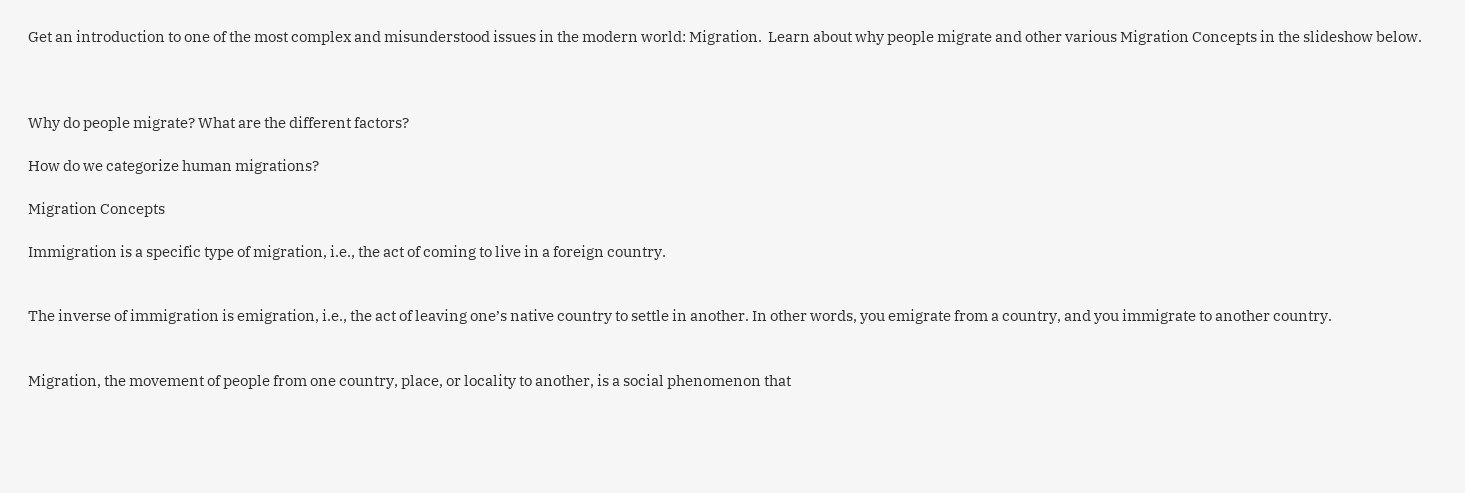Get an introduction to one of the most complex and misunderstood issues in the modern world: Migration.  Learn about why people migrate and other various Migration Concepts in the slideshow below.



Why do people migrate? What are the different factors?

How do we categorize human migrations?

Migration Concepts

Immigration is a specific type of migration, i.e., the act of coming to live in a foreign country.


The inverse of immigration is emigration, i.e., the act of leaving one’s native country to settle in another. In other words, you emigrate from a country, and you immigrate to another country.


Migration, the movement of people from one country, place, or locality to another, is a social phenomenon that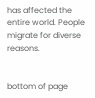has affected the entire world. People migrate for diverse reasons.


bottom of page